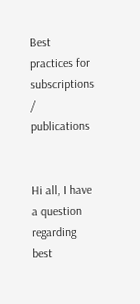Best practices for subscriptions / publications


Hi all, I have a question regarding best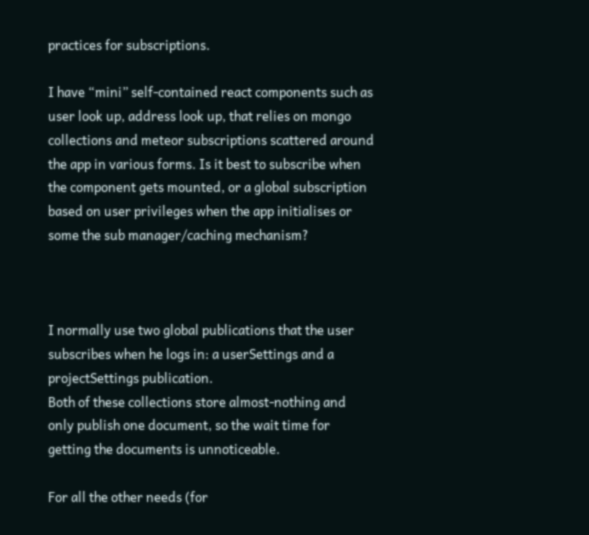practices for subscriptions.

I have “mini” self-contained react components such as user look up, address look up, that relies on mongo collections and meteor subscriptions scattered around the app in various forms. Is it best to subscribe when the component gets mounted, or a global subscription based on user privileges when the app initialises or some the sub manager/caching mechanism?



I normally use two global publications that the user subscribes when he logs in: a userSettings and a projectSettings publication.
Both of these collections store almost-nothing and only publish one document, so the wait time for getting the documents is unnoticeable.

For all the other needs (for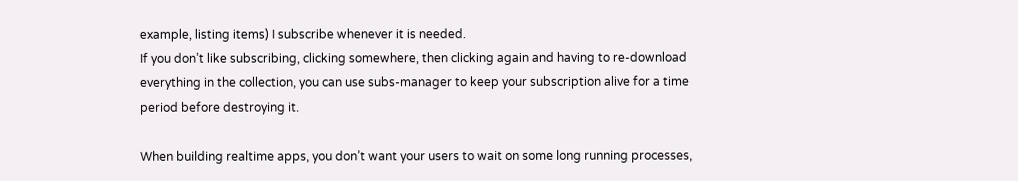example, listing items) I subscribe whenever it is needed.
If you don’t like subscribing, clicking somewhere, then clicking again and having to re-download everything in the collection, you can use subs-manager to keep your subscription alive for a time period before destroying it.

When building realtime apps, you don’t want your users to wait on some long running processes,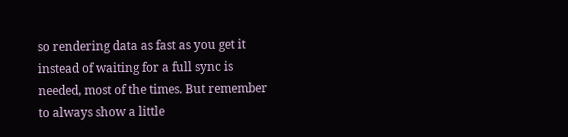so rendering data as fast as you get it instead of waiting for a full sync is needed, most of the times. But remember to always show a little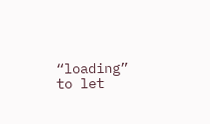“loading” to let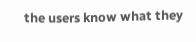the users know what they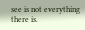see is not everything there is.